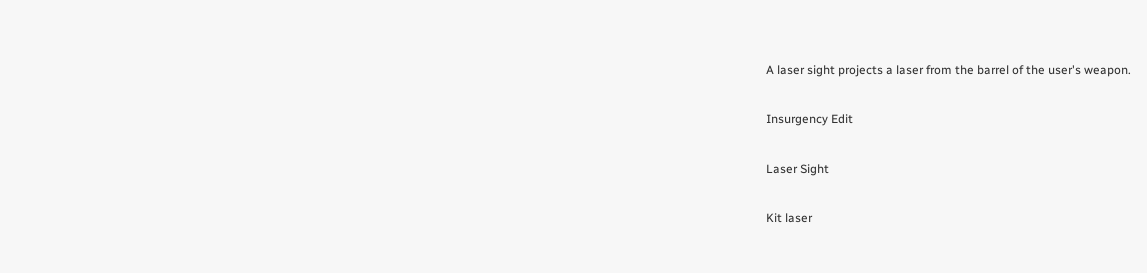A laser sight projects a laser from the barrel of the user's weapon.

Insurgency Edit

Laser Sight

Kit laser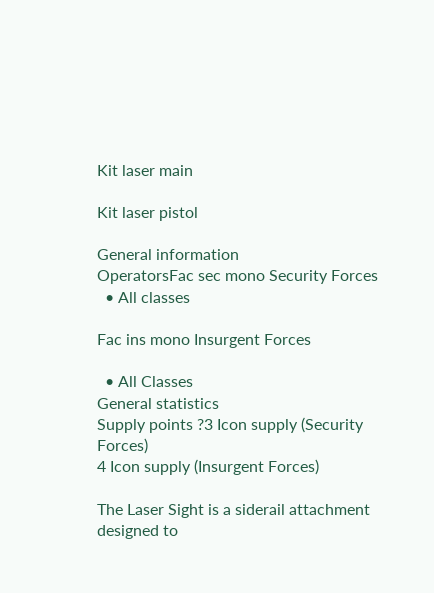Kit laser main

Kit laser pistol

General information
OperatorsFac sec mono Security Forces
  • All classes

Fac ins mono Insurgent Forces

  • All Classes
General statistics
Supply points ?3 Icon supply (Security Forces)
4 Icon supply (Insurgent Forces)

The Laser Sight is a siderail attachment designed to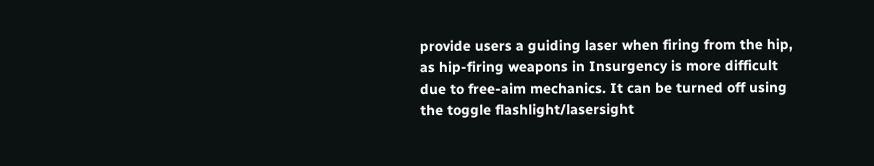provide users a guiding laser when firing from the hip, as hip-firing weapons in Insurgency is more difficult due to free-aim mechanics. It can be turned off using the toggle flashlight/lasersight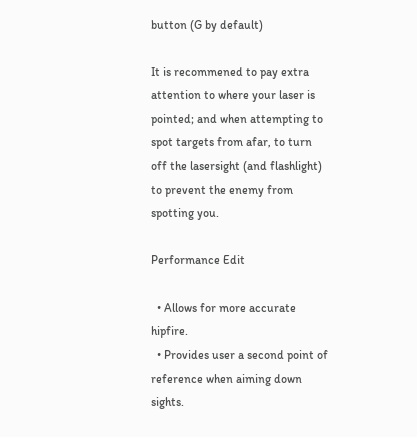button (G by default)

It is recommened to pay extra attention to where your laser is pointed; and when attempting to spot targets from afar, to turn off the lasersight (and flashlight) to prevent the enemy from spotting you.

Performance Edit

  • Allows for more accurate hipfire.
  • Provides user a second point of reference when aiming down sights.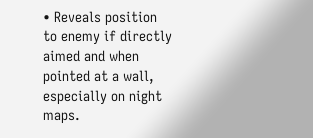• Reveals position to enemy if directly aimed and when pointed at a wall, especially on night maps.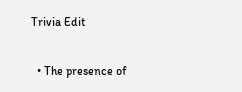Trivia Edit

  • The presence of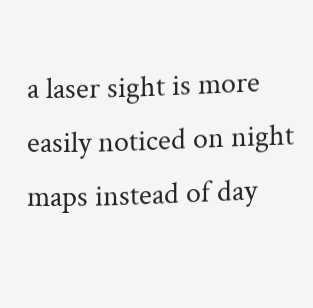a laser sight is more easily noticed on night maps instead of day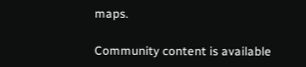maps.

Community content is available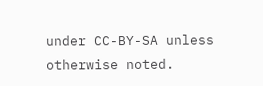under CC-BY-SA unless otherwise noted.